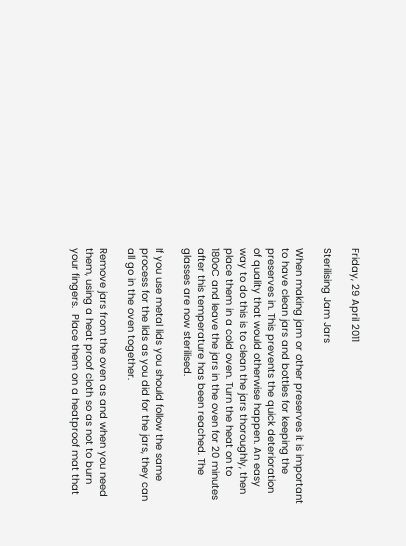Friday, 29 April 2011

Sterilising Jam Jars

When making jam or other preserves it is important to have clean jars and bottles for keeping the preserves in. This prevents the quick deterioration of quality that would otherwise happen. An easy way to do this is to clean the jars thoroughly, then place them in a cold oven. Turn the heat on to 180oC and leave the jars in the oven for 20 minutes after this temperature has been reached. The glasses are now sterilised.

If you use metal lids you should follow the same process for the lids as you did for the jars, they can all go in the oven together.

Remove jars from the oven as and when you need them, using a heat proof cloth so as not to burn your fingers.  Place them on a heatproof mat that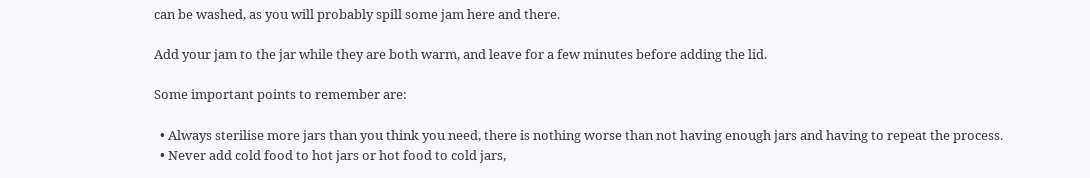can be washed, as you will probably spill some jam here and there.

Add your jam to the jar while they are both warm, and leave for a few minutes before adding the lid.

Some important points to remember are:

  • Always sterilise more jars than you think you need, there is nothing worse than not having enough jars and having to repeat the process.
  • Never add cold food to hot jars or hot food to cold jars,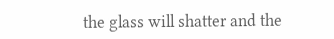the glass will shatter and the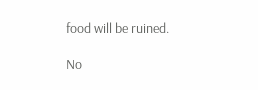food will be ruined.

No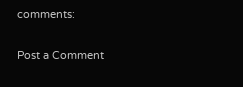comments:

Post a Comment